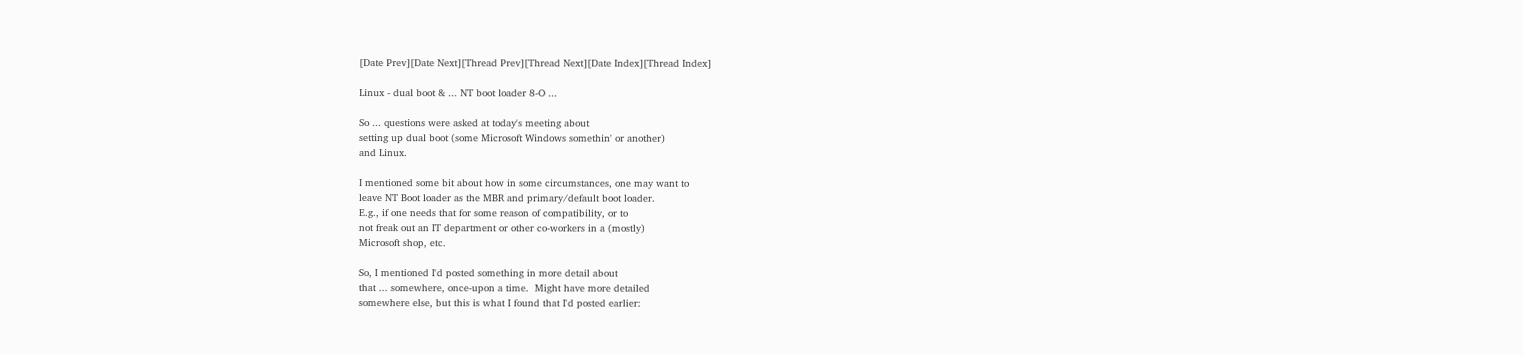[Date Prev][Date Next][Thread Prev][Thread Next][Date Index][Thread Index]

Linux - dual boot & ... NT boot loader 8-O ...

So ... questions were asked at today's meeting about
setting up dual boot (some Microsoft Windows somethin' or another)
and Linux.

I mentioned some bit about how in some circumstances, one may want to
leave NT Boot loader as the MBR and primary/default boot loader.
E.g., if one needs that for some reason of compatibility, or to
not freak out an IT department or other co-workers in a (mostly)
Microsoft shop, etc.

So, I mentioned I'd posted something in more detail about
that ... somewhere, once-upon a time.  Might have more detailed
somewhere else, but this is what I found that I'd posted earlier: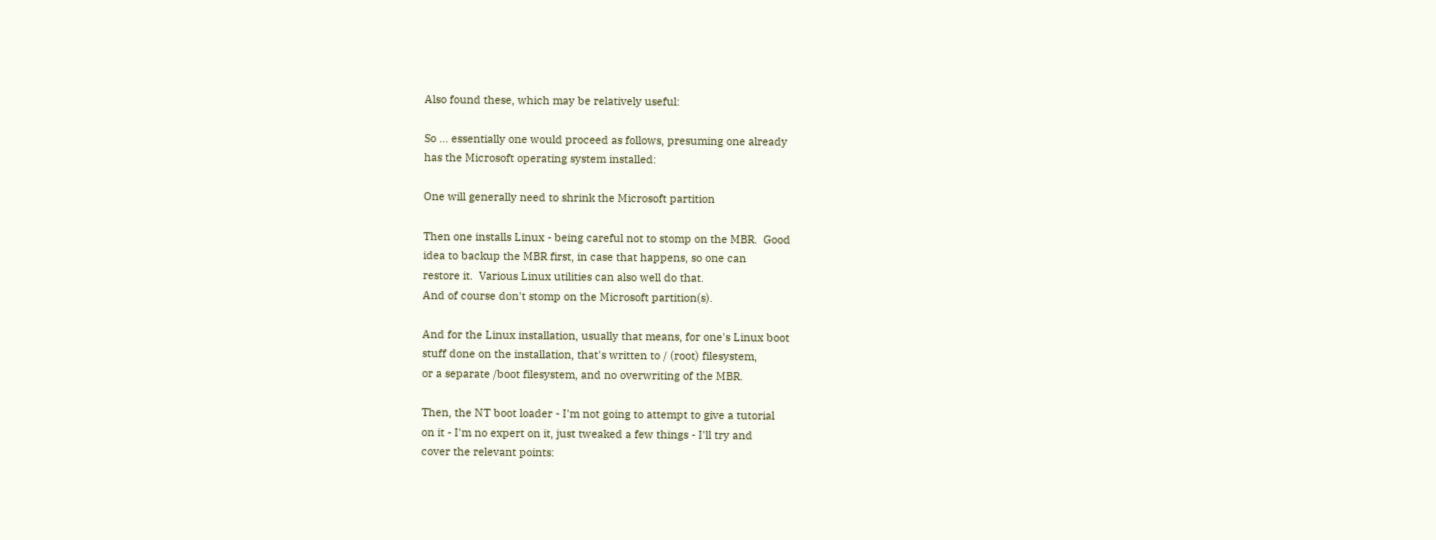Also found these, which may be relatively useful:

So ... essentially one would proceed as follows, presuming one already
has the Microsoft operating system installed:

One will generally need to shrink the Microsoft partition

Then one installs Linux - being careful not to stomp on the MBR.  Good
idea to backup the MBR first, in case that happens, so one can
restore it.  Various Linux utilities can also well do that.
And of course don't stomp on the Microsoft partition(s).

And for the Linux installation, usually that means, for one's Linux boot
stuff done on the installation, that's written to / (root) filesystem,
or a separate /boot filesystem, and no overwriting of the MBR.

Then, the NT boot loader - I'm not going to attempt to give a tutorial
on it - I'm no expert on it, just tweaked a few things - I'll try and
cover the relevant points: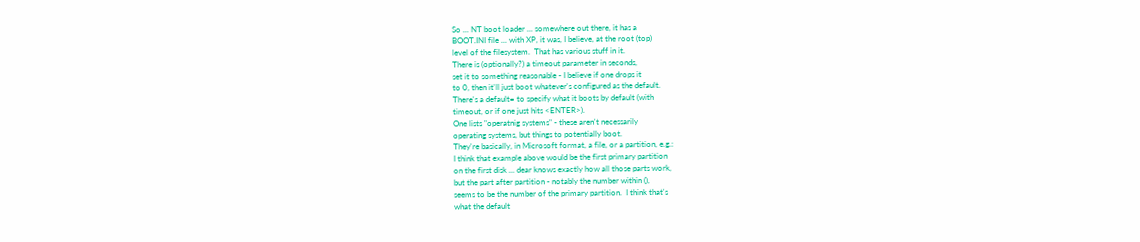So ... NT boot loader ... somewhere out there, it has a
BOOT.INI file ... with XP, it was, I believe, at the root (top)
level of the filesystem.  That has various stuff in it.
There is (optionally?) a timeout parameter in seconds,
set it to something reasonable - I believe if one drops it
to 0, then it'll just boot whatever's configured as the default.
There's a default= to specify what it boots by default (with
timeout, or if one just hits <ENTER>).
One lists "operatnig systems" - these aren't necessarily
operating systems, but things to potentially boot.
They're basically, in Microsoft format, a file, or a partition, e.g.:
I think that example above would be the first primary partition
on the first disk ... dear knows exactly how all those parts work,
but the part after partition - notably the number within (),
seems to be the number of the primary partition.  I think that's
what the default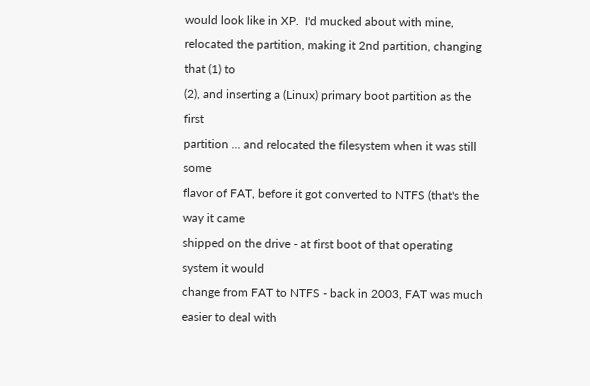would look like in XP.  I'd mucked about with mine,
relocated the partition, making it 2nd partition, changing that (1) to
(2), and inserting a (Linux) primary boot partition as the first
partition ... and relocated the filesystem when it was still some
flavor of FAT, before it got converted to NTFS (that's the way it came
shipped on the drive - at first boot of that operating system it would
change from FAT to NTFS - back in 2003, FAT was much easier to deal with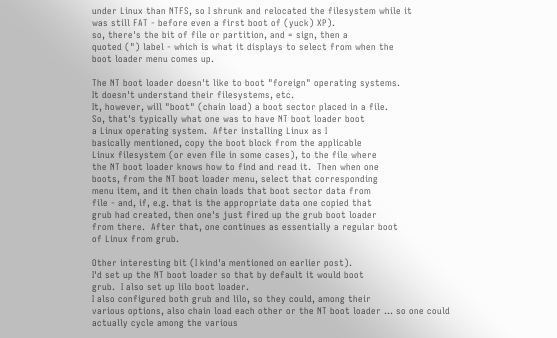under Linux than NTFS, so I shrunk and relocated the filesystem while it
was still FAT - before even a first boot of (yuck) XP).
so, there's the bit of file or partition, and = sign, then a
quoted (") label - which is what it displays to select from when the
boot loader menu comes up.

The NT boot loader doesn't like to boot "foreign" operating systems.
It doesn't understand their filesystems, etc.
It, however, will "boot" (chain load) a boot sector placed in a file.
So, that's typically what one was to have NT boot loader boot
a Linux operating system.  After installing Linux as I
basically mentioned, copy the boot block from the applicable
Linux filesystem (or even file in some cases), to the file where
the NT boot loader knows how to find and read it.  Then when one
boots, from the NT boot loader menu, select that corresponding
menu item, and it then chain loads that boot sector data from
file - and, if, e.g. that is the appropriate data one copied that
grub had created, then one's just fired up the grub boot loader
from there.  After that, one continues as essentially a regular boot
of Linux from grub.

Other interesting bit (I kind'a mentioned on earlier post).
I'd set up the NT boot loader so that by default it would boot
grub.  I also set up lilo boot loader.
I also configured both grub and lilo, so they could, among their
various options, also chain load each other or the NT boot loader ... so one could
actually cycle among the various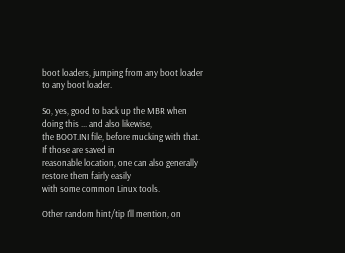boot loaders, jumping from any boot loader
to any boot loader.

So, yes, good to back up the MBR when doing this ... and also likewise,
the BOOT.INI file, before mucking with that.  If those are saved in
reasonable location, one can also generally restore them fairly easily
with some common Linux tools.

Other random hint/tip I'll mention, on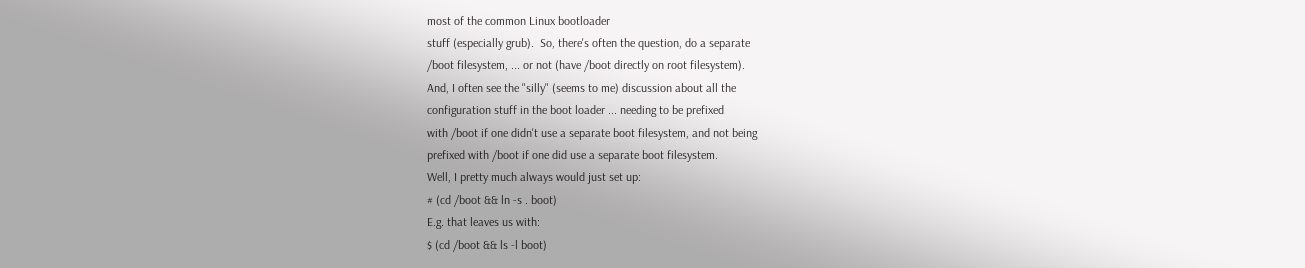most of the common Linux bootloader
stuff (especially grub).  So, there's often the question, do a separate
/boot filesystem, ... or not (have /boot directly on root filesystem).
And, I often see the "silly" (seems to me) discussion about all the
configuration stuff in the boot loader ... needing to be prefixed
with /boot if one didn't use a separate boot filesystem, and not being
prefixed with /boot if one did use a separate boot filesystem.
Well, I pretty much always would just set up:
# (cd /boot && ln -s . boot)
E.g. that leaves us with:
$ (cd /boot && ls -l boot)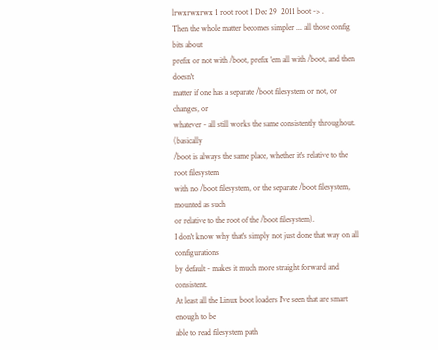lrwxrwxrwx 1 root root 1 Dec 29  2011 boot -> .
Then the whole matter becomes simpler ... all those config bits about
prefix or not with /boot, prefix 'em all with /boot, and then doesn't
matter if one has a separate /boot filesystem or not, or changes, or
whatever - all still works the same consistently throughout.  (basically
/boot is always the same place, whether it's relative to the root filesystem
with no /boot filesystem, or the separate /boot filesystem, mounted as such
or relative to the root of the /boot filesystem).
I don't know why that's simply not just done that way on all configurations
by default - makes it much more straight forward and consistent.
At least all the Linux boot loaders I've seen that are smart enough to be
able to read filesystem path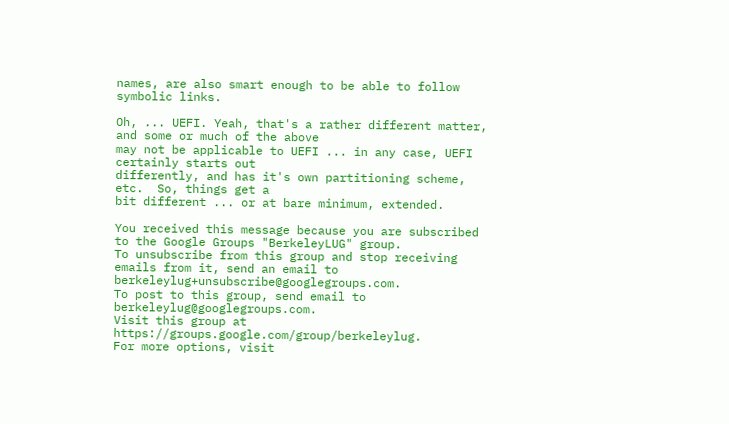names, are also smart enough to be able to follow
symbolic links.

Oh, ... UEFI. Yeah, that's a rather different matter, and some or much of the above
may not be applicable to UEFI ... in any case, UEFI certainly starts out
differently, and has it's own partitioning scheme, etc.  So, things get a
bit different ... or at bare minimum, extended.

You received this message because you are subscribed to the Google Groups "BerkeleyLUG" group.
To unsubscribe from this group and stop receiving emails from it, send an email to berkeleylug+unsubscribe@googlegroups.com.
To post to this group, send email to berkeleylug@googlegroups.com.
Visit this group at https://groups.google.com/group/berkeleylug.
For more options, visit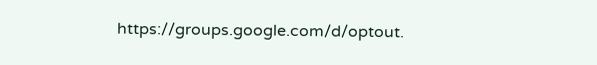https://groups.google.com/d/optout.